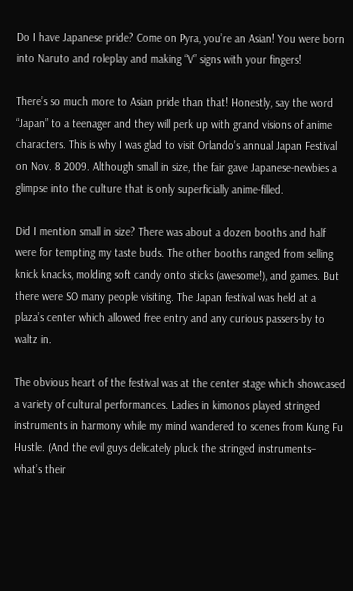Do I have Japanese pride? Come on Pyra, you’re an Asian! You were born into Naruto and roleplay and making “V” signs with your fingers!

There’s so much more to Asian pride than that! Honestly, say the word “Japan” to a teenager and they will perk up with grand visions of anime characters. This is why I was glad to visit Orlando’s annual Japan Festival on Nov. 8 2009. Although small in size, the fair gave Japanese-newbies a glimpse into the culture that is only superficially anime-filled.

Did I mention small in size? There was about a dozen booths and half were for tempting my taste buds. The other booths ranged from selling knick knacks, molding soft candy onto sticks (awesome!), and games. But there were SO many people visiting. The Japan festival was held at a plaza’s center which allowed free entry and any curious passers-by to waltz in.

The obvious heart of the festival was at the center stage which showcased a variety of cultural performances. Ladies in kimonos played stringed instruments in harmony while my mind wandered to scenes from Kung Fu Hustle. (And the evil guys delicately pluck the stringed instruments– what’s their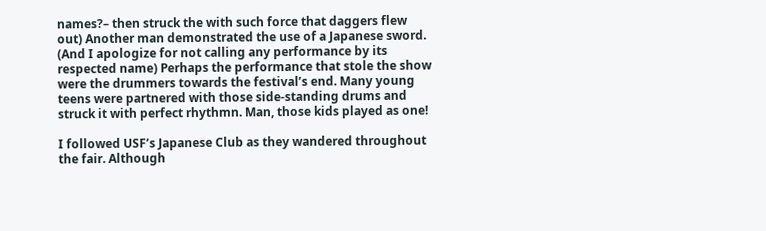names?– then struck the with such force that daggers flew out) Another man demonstrated the use of a Japanese sword. (And I apologize for not calling any performance by its respected name) Perhaps the performance that stole the show were the drummers towards the festival’s end. Many young teens were partnered with those side-standing drums and struck it with perfect rhythmn. Man, those kids played as one!

I followed USF’s Japanese Club as they wandered throughout the fair. Although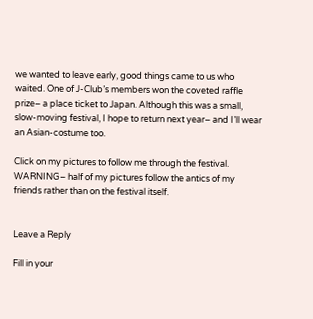we wanted to leave early, good things came to us who waited. One of J-Club’s members won the coveted raffle prize– a place ticket to Japan. Although this was a small, slow-moving festival, I hope to return next year– and I’ll wear an Asian-costume too.

Click on my pictures to follow me through the festival. WARNING– half of my pictures follow the antics of my friends rather than on the festival itself.


Leave a Reply

Fill in your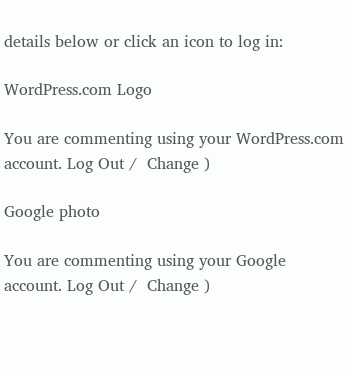details below or click an icon to log in:

WordPress.com Logo

You are commenting using your WordPress.com account. Log Out /  Change )

Google photo

You are commenting using your Google account. Log Out /  Change )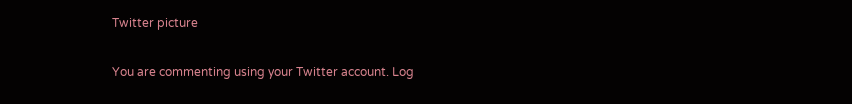Twitter picture

You are commenting using your Twitter account. Log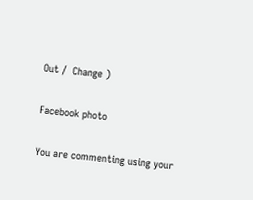Out /  Change )

Facebook photo

You are commenting using your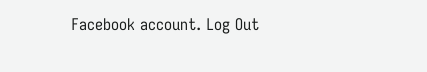Facebook account. Log Out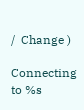/  Change )

Connecting to %s